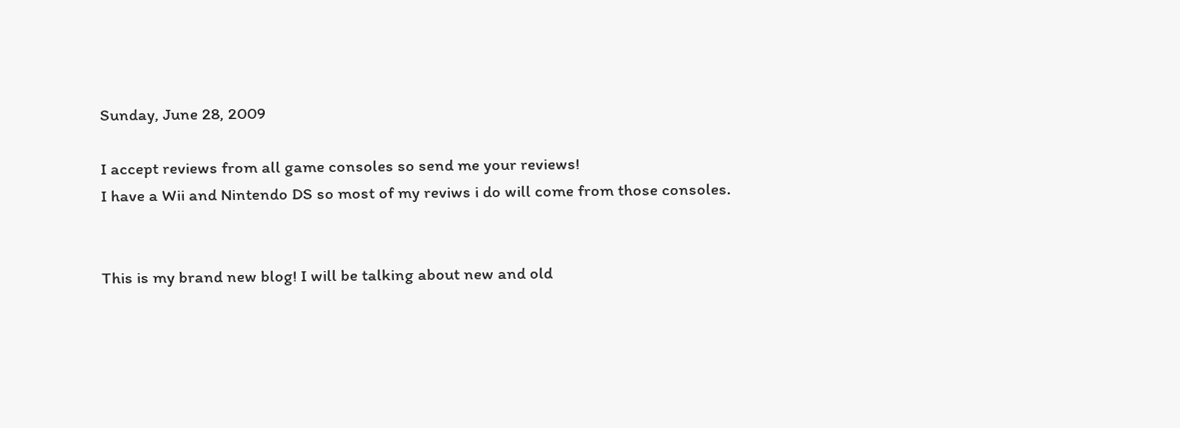Sunday, June 28, 2009

I accept reviews from all game consoles so send me your reviews!
I have a Wii and Nintendo DS so most of my reviws i do will come from those consoles.


This is my brand new blog! I will be talking about new and old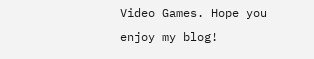Video Games. Hope you enjoy my blog!